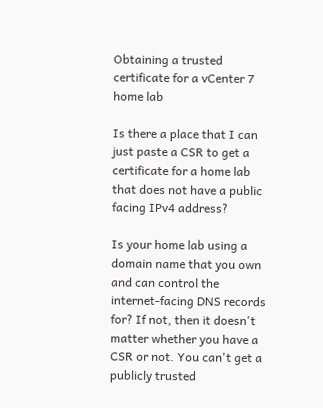Obtaining a trusted certificate for a vCenter 7 home lab

Is there a place that I can just paste a CSR to get a certificate for a home lab that does not have a public facing IPv4 address?

Is your home lab using a domain name that you own and can control the internet-facing DNS records for? If not, then it doesn't matter whether you have a CSR or not. You can't get a publicly trusted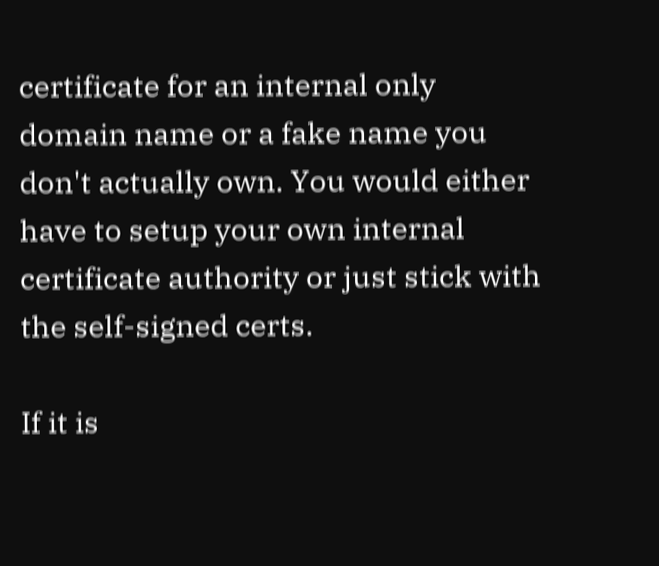certificate for an internal only domain name or a fake name you don't actually own. You would either have to setup your own internal certificate authority or just stick with the self-signed certs.

If it is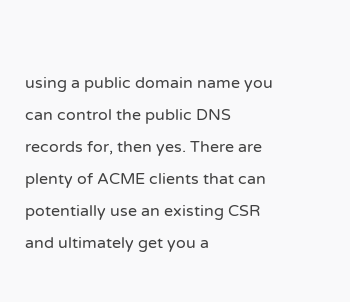using a public domain name you can control the public DNS records for, then yes. There are plenty of ACME clients that can potentially use an existing CSR and ultimately get you a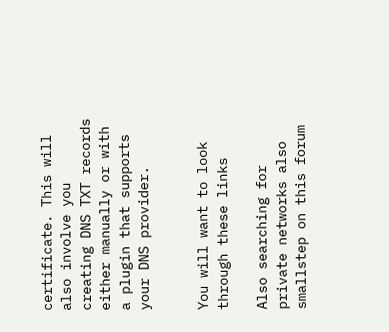certificate. This will also involve you creating DNS TXT records either manually or with a plugin that supports your DNS provider.


You will want to look through these links

Also searching for private networks also smallstep on this forum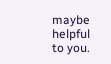maybe helpful to you.